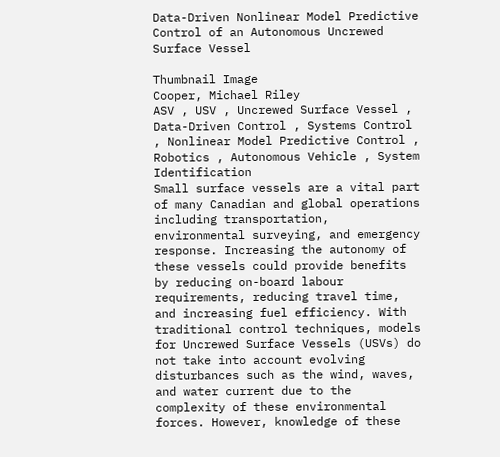Data-Driven Nonlinear Model Predictive Control of an Autonomous Uncrewed Surface Vessel

Thumbnail Image
Cooper, Michael Riley
ASV , USV , Uncrewed Surface Vessel , Data-Driven Control , Systems Control , Nonlinear Model Predictive Control , Robotics , Autonomous Vehicle , System Identification
Small surface vessels are a vital part of many Canadian and global operations including transportation, environmental surveying, and emergency response. Increasing the autonomy of these vessels could provide benefits by reducing on-board labour requirements, reducing travel time, and increasing fuel efficiency. With traditional control techniques, models for Uncrewed Surface Vessels (USVs) do not take into account evolving disturbances such as the wind, waves, and water current due to the complexity of these environmental forces. However, knowledge of these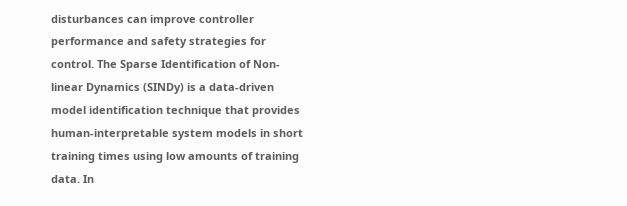disturbances can improve controller performance and safety strategies for control. The Sparse Identification of Non-linear Dynamics (SINDy) is a data-driven model identification technique that provides human-interpretable system models in short training times using low amounts of training data. In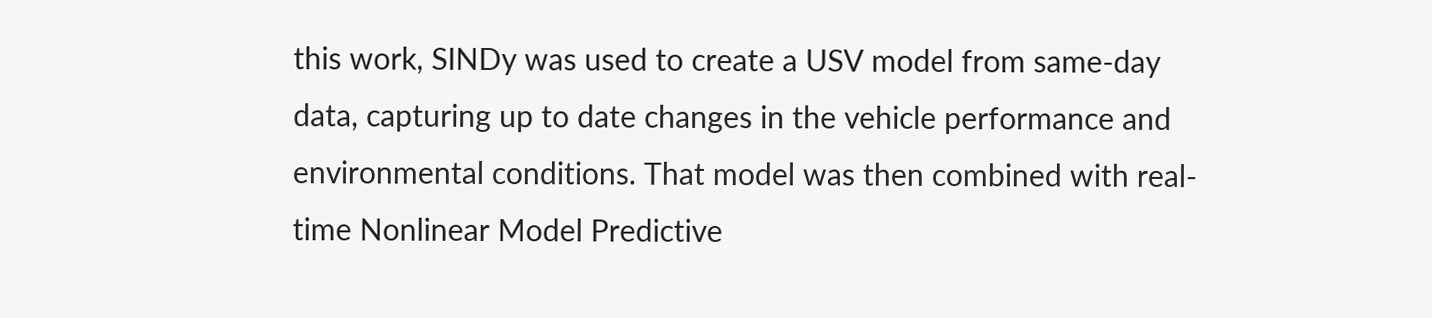this work, SINDy was used to create a USV model from same-day data, capturing up to date changes in the vehicle performance and environmental conditions. That model was then combined with real-time Nonlinear Model Predictive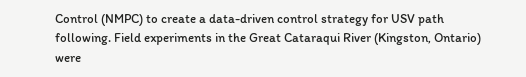Control (NMPC) to create a data-driven control strategy for USV path following. Field experiments in the Great Cataraqui River (Kingston, Ontario) were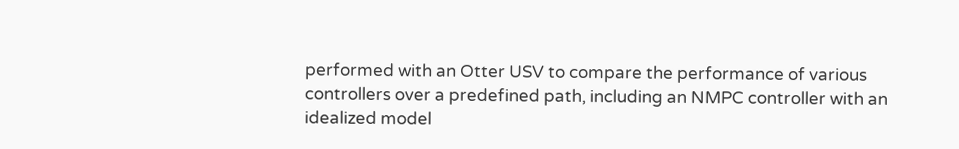performed with an Otter USV to compare the performance of various controllers over a predefined path, including an NMPC controller with an idealized model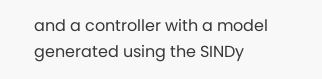and a controller with a model generated using the SINDy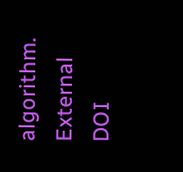algorithm.
External DOI